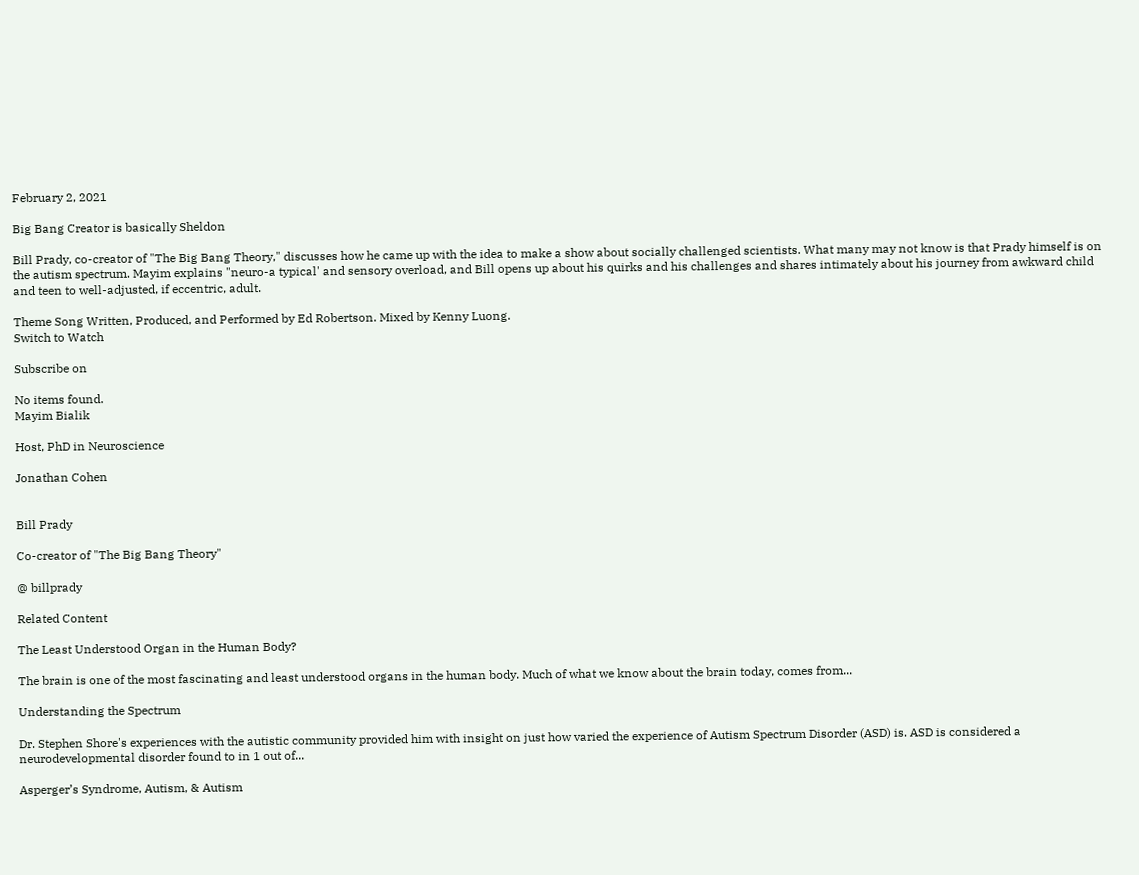February 2, 2021

Big Bang Creator is basically Sheldon

Bill Prady, co-creator of "The Big Bang Theory," discusses how he came up with the idea to make a show about socially challenged scientists. What many may not know is that Prady himself is on the autism spectrum. Mayim explains "neuro-a typical' and sensory overload, and Bill opens up about his quirks and his challenges and shares intimately about his journey from awkward child and teen to well-adjusted, if eccentric, adult.

Theme Song Written, Produced, and Performed by Ed Robertson. Mixed by Kenny Luong.
Switch to Watch

Subscribe on

No items found.
Mayim Bialik

Host, PhD in Neuroscience

Jonathan Cohen


Bill Prady

Co-creator of "The Big Bang Theory"

@ billprady

Related Content

The Least Understood Organ in the Human Body?

The brain is one of the most fascinating and least understood organs in the human body. Much of what we know about the brain today, comes from...

Understanding the Spectrum

Dr. Stephen Shore's experiences with the autistic community provided him with insight on just how varied the experience of Autism Spectrum Disorder (ASD) is. ASD is considered a neurodevelopmental disorder found to in 1 out of...

Asperger’s Syndrome, Autism, & Autism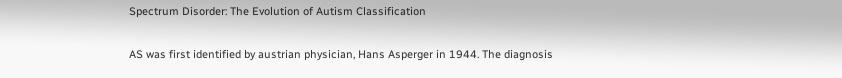Spectrum Disorder: The Evolution of Autism Classification

AS was first identified by austrian physician, Hans Asperger in 1944. The diagnosis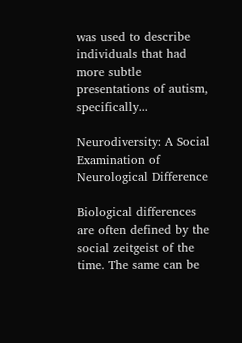was used to describe individuals that had more subtle presentations of autism, specifically...

Neurodiversity: A Social Examination of Neurological Difference

Biological differences are often defined by the social zeitgeist of the time. The same can be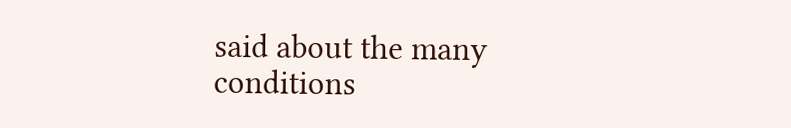said about the many conditions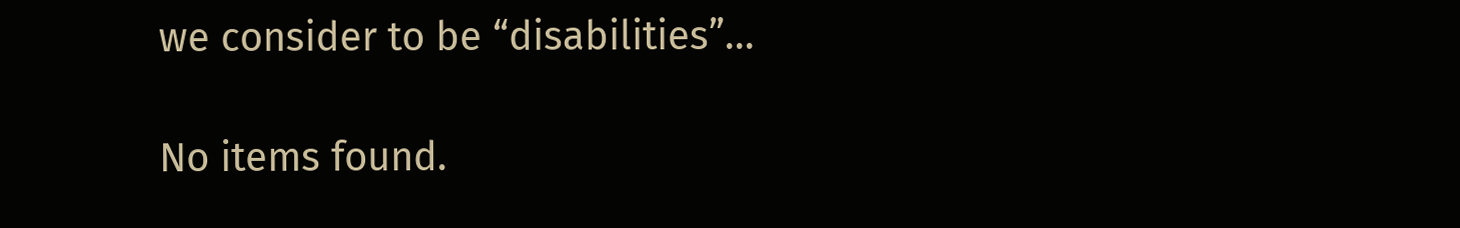we consider to be “disabilities”...

No items found.